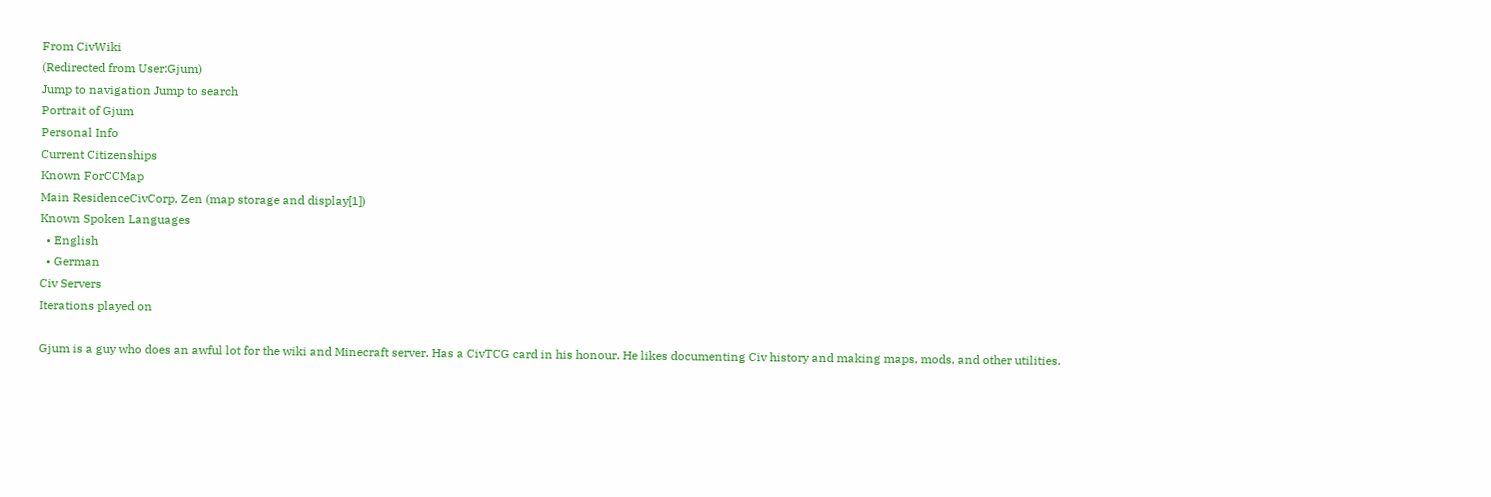From CivWiki
(Redirected from User:Gjum)
Jump to navigation Jump to search
Portrait of Gjum
Personal Info
Current Citizenships
Known ForCCMap
Main ResidenceCivCorp, Zen (map storage and display[1])
Known Spoken Languages
  • English
  • German
Civ Servers
Iterations played on

Gjum is a guy who does an awful lot for the wiki and Minecraft server. Has a CivTCG card in his honour. He likes documenting Civ history and making maps, mods, and other utilities.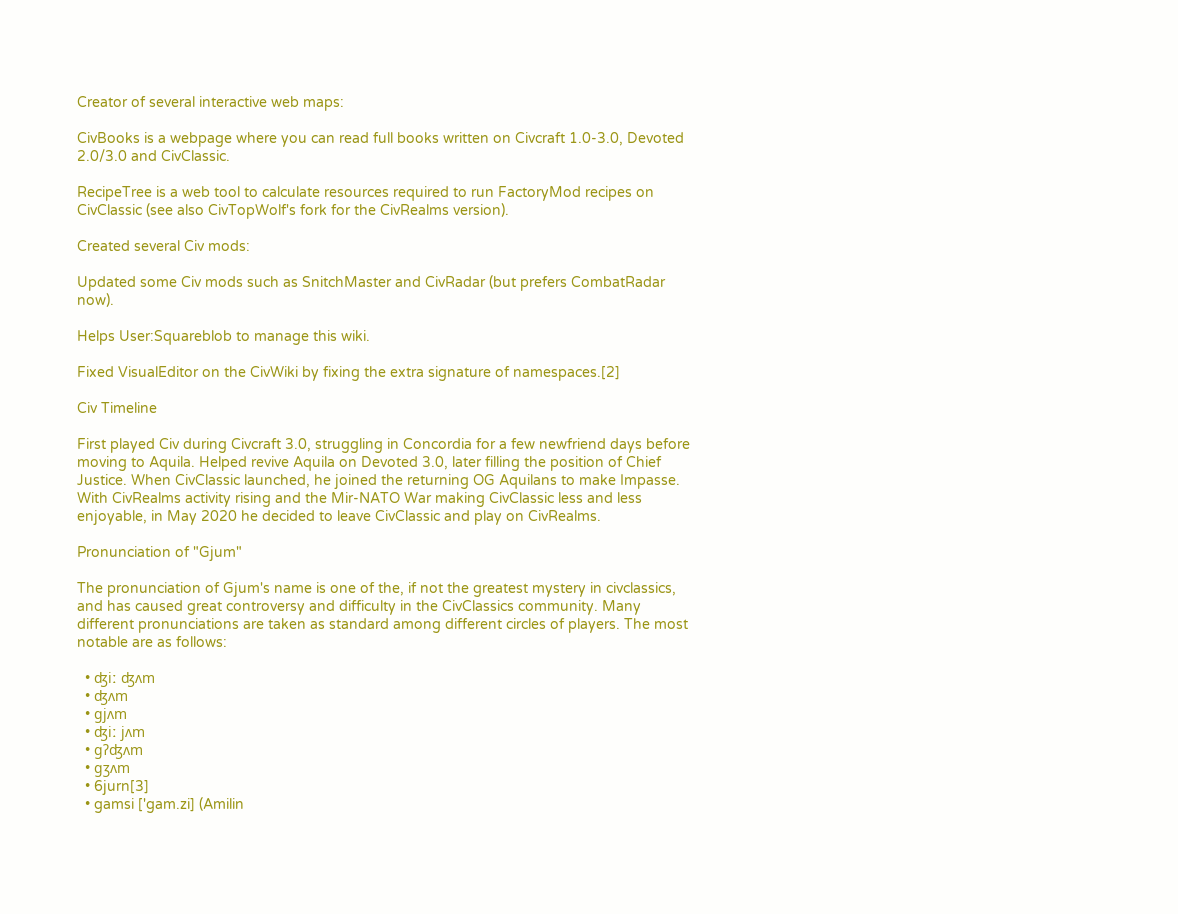Creator of several interactive web maps:

CivBooks is a webpage where you can read full books written on Civcraft 1.0-3.0, Devoted 2.0/3.0 and CivClassic.

RecipeTree is a web tool to calculate resources required to run FactoryMod recipes on CivClassic (see also CivTopWolf's fork for the CivRealms version).

Created several Civ mods:

Updated some Civ mods such as SnitchMaster and CivRadar (but prefers CombatRadar now).

Helps User:Squareblob to manage this wiki.

Fixed VisualEditor on the CivWiki by fixing the extra signature of namespaces.[2]

Civ Timeline

First played Civ during Civcraft 3.0, struggling in Concordia for a few newfriend days before moving to Aquila. Helped revive Aquila on Devoted 3.0, later filling the position of Chief Justice. When CivClassic launched, he joined the returning OG Aquilans to make Impasse. With CivRealms activity rising and the Mir-NATO War making CivClassic less and less enjoyable, in May 2020 he decided to leave CivClassic and play on CivRealms.

Pronunciation of "Gjum"

The pronunciation of Gjum's name is one of the, if not the greatest mystery in civclassics, and has caused great controversy and difficulty in the CivClassics community. Many different pronunciations are taken as standard among different circles of players. The most notable are as follows:

  • ʤiː ʤʌm
  • ʤʌm
  • gjʌm
  • ʤiː jʌm
  • gʔʤʌm
  • gʒʌm
  • 6jurn[3]
  • gamsi ['gam.zi] (Amilin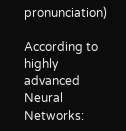pronunciation)

According to highly advanced Neural Networks: